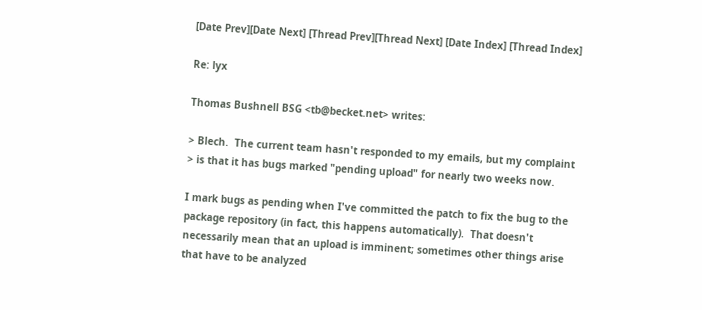[Date Prev][Date Next] [Thread Prev][Thread Next] [Date Index] [Thread Index]

Re: lyx

Thomas Bushnell BSG <tb@becket.net> writes:

> Blech.  The current team hasn't responded to my emails, but my complaint
> is that it has bugs marked "pending upload" for nearly two weeks now.

I mark bugs as pending when I've committed the patch to fix the bug to the
package repository (in fact, this happens automatically).  That doesn't
necessarily mean that an upload is imminent; sometimes other things arise
that have to be analyzed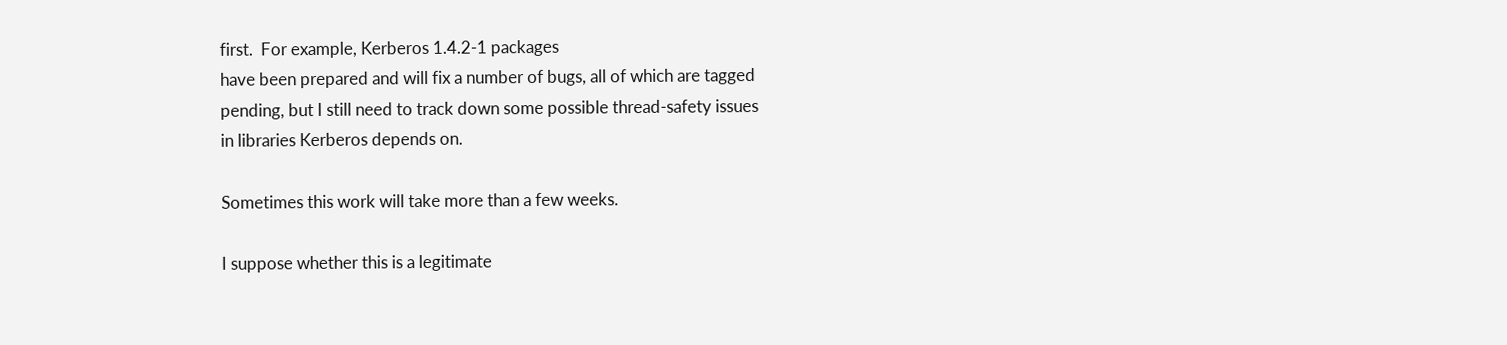first.  For example, Kerberos 1.4.2-1 packages
have been prepared and will fix a number of bugs, all of which are tagged
pending, but I still need to track down some possible thread-safety issues
in libraries Kerberos depends on.

Sometimes this work will take more than a few weeks.

I suppose whether this is a legitimate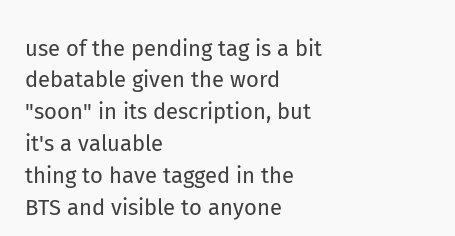use of the pending tag is a bit
debatable given the word "soon" in its description, but it's a valuable
thing to have tagged in the BTS and visible to anyone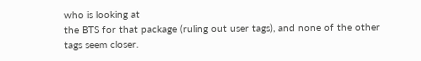who is looking at
the BTS for that package (ruling out user tags), and none of the other
tags seem closer.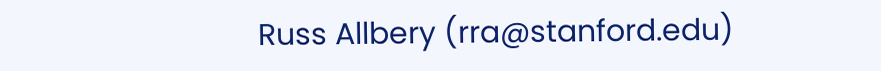Russ Allbery (rra@stanford.edu)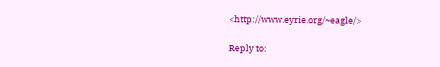<http://www.eyrie.org/~eagle/>

Reply to: